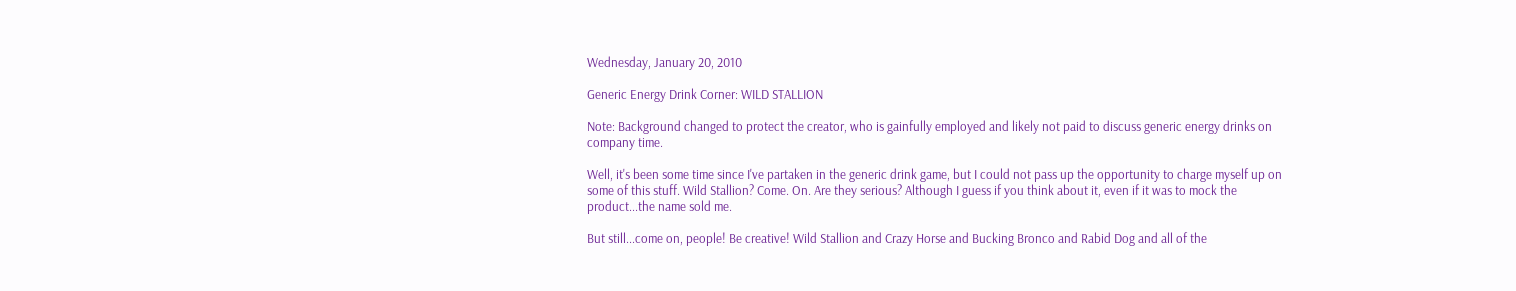Wednesday, January 20, 2010

Generic Energy Drink Corner: WILD STALLION

Note: Background changed to protect the creator, who is gainfully employed and likely not paid to discuss generic energy drinks on company time.

Well, it's been some time since I've partaken in the generic drink game, but I could not pass up the opportunity to charge myself up on some of this stuff. Wild Stallion? Come. On. Are they serious? Although I guess if you think about it, even if it was to mock the product...the name sold me.

But still...come on, people! Be creative! Wild Stallion and Crazy Horse and Bucking Bronco and Rabid Dog and all of the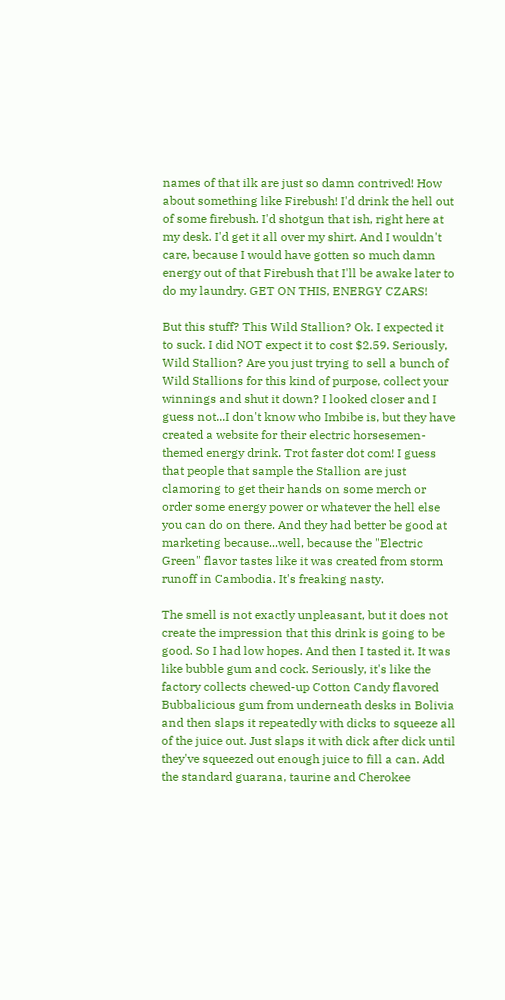names of that ilk are just so damn contrived! How about something like Firebush! I'd drink the hell out of some firebush. I'd shotgun that ish, right here at my desk. I'd get it all over my shirt. And I wouldn't care, because I would have gotten so much damn energy out of that Firebush that I'll be awake later to do my laundry. GET ON THIS, ENERGY CZARS!

But this stuff? This Wild Stallion? Ok. I expected it to suck. I did NOT expect it to cost $2.59. Seriously, Wild Stallion? Are you just trying to sell a bunch of Wild Stallions for this kind of purpose, collect your winnings and shut it down? I looked closer and I guess not...I don't know who Imbibe is, but they have created a website for their electric horsesemen-themed energy drink. Trot faster dot com! I guess that people that sample the Stallion are just clamoring to get their hands on some merch or order some energy power or whatever the hell else you can do on there. And they had better be good at marketing because...well, because the "Electric Green" flavor tastes like it was created from storm runoff in Cambodia. It's freaking nasty.

The smell is not exactly unpleasant, but it does not create the impression that this drink is going to be good. So I had low hopes. And then I tasted it. It was like bubble gum and cock. Seriously, it's like the factory collects chewed-up Cotton Candy flavored Bubbalicious gum from underneath desks in Bolivia and then slaps it repeatedly with dicks to squeeze all of the juice out. Just slaps it with dick after dick until they've squeezed out enough juice to fill a can. Add the standard guarana, taurine and Cherokee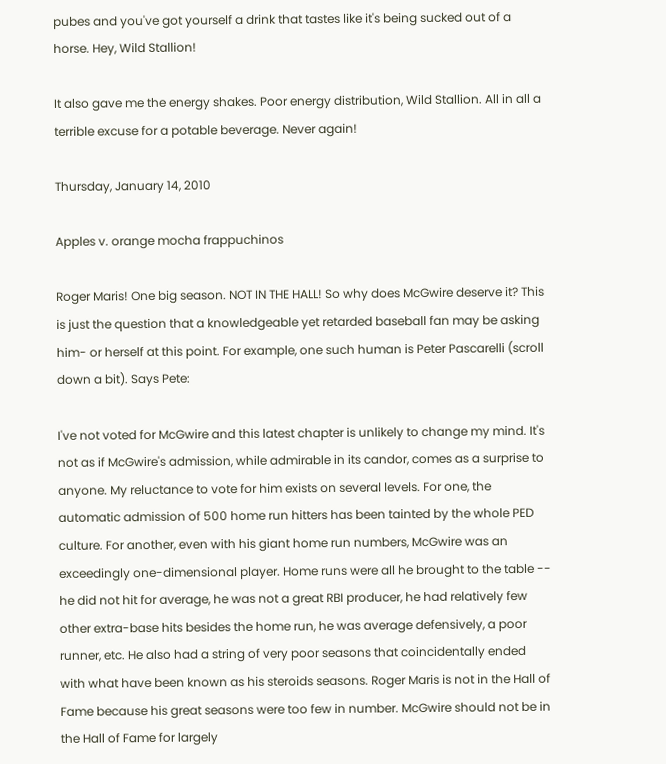pubes and you've got yourself a drink that tastes like it's being sucked out of a horse. Hey, Wild Stallion!

It also gave me the energy shakes. Poor energy distribution, Wild Stallion. All in all a terrible excuse for a potable beverage. Never again!

Thursday, January 14, 2010

Apples v. orange mocha frappuchinos

Roger Maris! One big season. NOT IN THE HALL! So why does McGwire deserve it? This is just the question that a knowledgeable yet retarded baseball fan may be asking him- or herself at this point. For example, one such human is Peter Pascarelli (scroll down a bit). Says Pete:

I've not voted for McGwire and this latest chapter is unlikely to change my mind. It's not as if McGwire's admission, while admirable in its candor, comes as a surprise to anyone. My reluctance to vote for him exists on several levels. For one, the automatic admission of 500 home run hitters has been tainted by the whole PED culture. For another, even with his giant home run numbers, McGwire was an exceedingly one-dimensional player. Home runs were all he brought to the table -- he did not hit for average, he was not a great RBI producer, he had relatively few other extra-base hits besides the home run, he was average defensively, a poor runner, etc. He also had a string of very poor seasons that coincidentally ended with what have been known as his steroids seasons. Roger Maris is not in the Hall of Fame because his great seasons were too few in number. McGwire should not be in the Hall of Fame for largely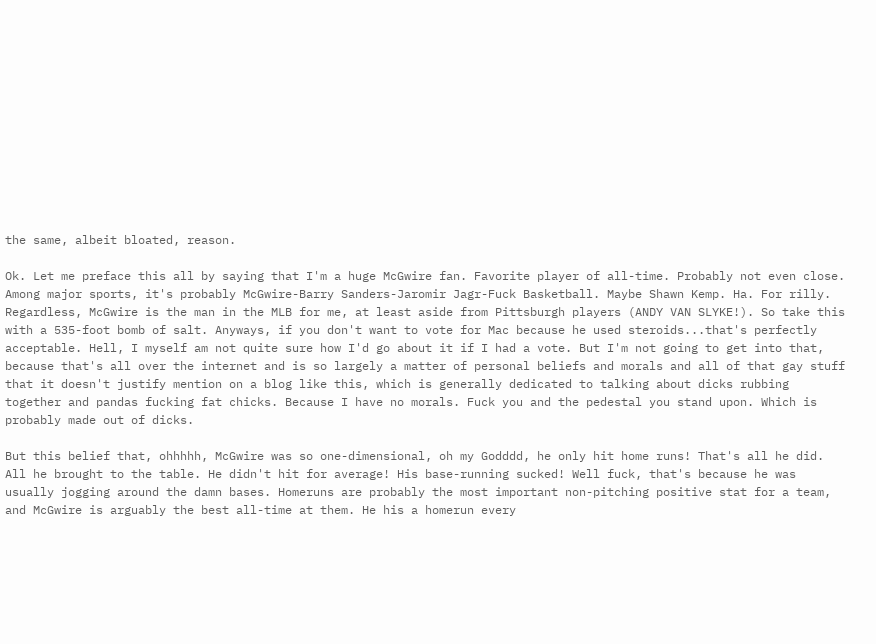the same, albeit bloated, reason.

Ok. Let me preface this all by saying that I'm a huge McGwire fan. Favorite player of all-time. Probably not even close. Among major sports, it's probably McGwire-Barry Sanders-Jaromir Jagr-Fuck Basketball. Maybe Shawn Kemp. Ha. For rilly. Regardless, McGwire is the man in the MLB for me, at least aside from Pittsburgh players (ANDY VAN SLYKE!). So take this with a 535-foot bomb of salt. Anyways, if you don't want to vote for Mac because he used steroids...that's perfectly acceptable. Hell, I myself am not quite sure how I'd go about it if I had a vote. But I'm not going to get into that, because that's all over the internet and is so largely a matter of personal beliefs and morals and all of that gay stuff that it doesn't justify mention on a blog like this, which is generally dedicated to talking about dicks rubbing together and pandas fucking fat chicks. Because I have no morals. Fuck you and the pedestal you stand upon. Which is probably made out of dicks.

But this belief that, ohhhhh, McGwire was so one-dimensional, oh my Godddd, he only hit home runs! That's all he did. All he brought to the table. He didn't hit for average! His base-running sucked! Well fuck, that's because he was usually jogging around the damn bases. Homeruns are probably the most important non-pitching positive stat for a team, and McGwire is arguably the best all-time at them. He his a homerun every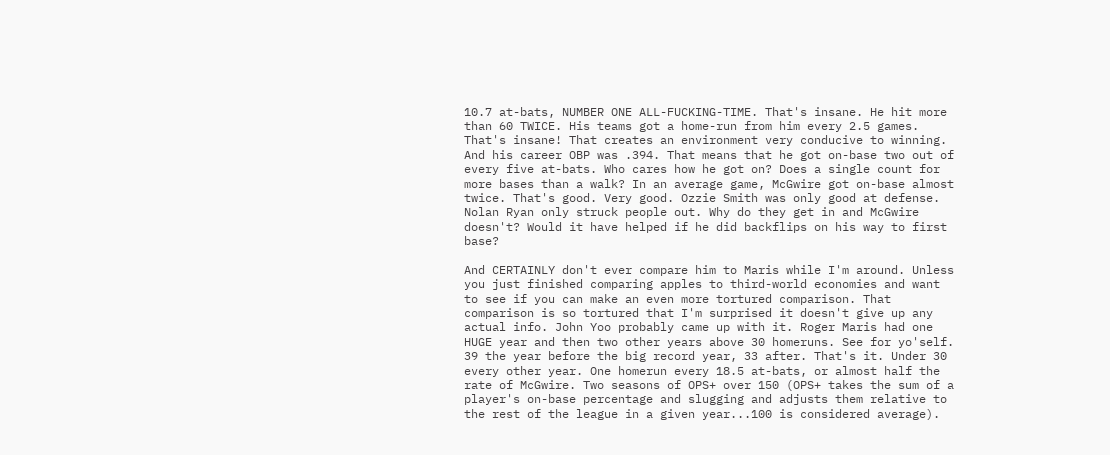10.7 at-bats, NUMBER ONE ALL-FUCKING-TIME. That's insane. He hit more than 60 TWICE. His teams got a home-run from him every 2.5 games. That's insane! That creates an environment very conducive to winning. And his career OBP was .394. That means that he got on-base two out of every five at-bats. Who cares how he got on? Does a single count for more bases than a walk? In an average game, McGwire got on-base almost twice. That's good. Very good. Ozzie Smith was only good at defense. Nolan Ryan only struck people out. Why do they get in and McGwire doesn't? Would it have helped if he did backflips on his way to first base?

And CERTAINLY don't ever compare him to Maris while I'm around. Unless you just finished comparing apples to third-world economies and want to see if you can make an even more tortured comparison. That comparison is so tortured that I'm surprised it doesn't give up any actual info. John Yoo probably came up with it. Roger Maris had one HUGE year and then two other years above 30 homeruns. See for yo'self. 39 the year before the big record year, 33 after. That's it. Under 30 every other year. One homerun every 18.5 at-bats, or almost half the rate of McGwire. Two seasons of OPS+ over 150 (OPS+ takes the sum of a player's on-base percentage and slugging and adjusts them relative to the rest of the league in a given year...100 is considered average).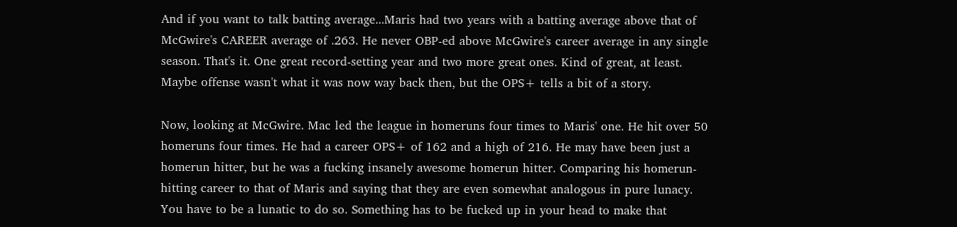And if you want to talk batting average...Maris had two years with a batting average above that of McGwire's CAREER average of .263. He never OBP-ed above McGwire's career average in any single season. That's it. One great record-setting year and two more great ones. Kind of great, at least. Maybe offense wasn't what it was now way back then, but the OPS+ tells a bit of a story.

Now, looking at McGwire. Mac led the league in homeruns four times to Maris' one. He hit over 50 homeruns four times. He had a career OPS+ of 162 and a high of 216. He may have been just a homerun hitter, but he was a fucking insanely awesome homerun hitter. Comparing his homerun-hitting career to that of Maris and saying that they are even somewhat analogous in pure lunacy. You have to be a lunatic to do so. Something has to be fucked up in your head to make that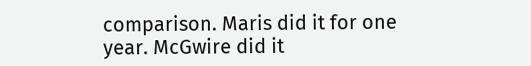comparison. Maris did it for one year. McGwire did it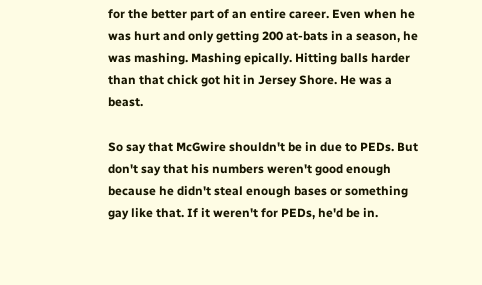for the better part of an entire career. Even when he was hurt and only getting 200 at-bats in a season, he was mashing. Mashing epically. Hitting balls harder than that chick got hit in Jersey Shore. He was a beast.

So say that McGwire shouldn't be in due to PEDs. But don't say that his numbers weren't good enough because he didn't steal enough bases or something gay like that. If it weren't for PEDs, he'd be in.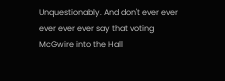Unquestionably. And don't ever ever ever ever ever say that voting McGwire into the Hall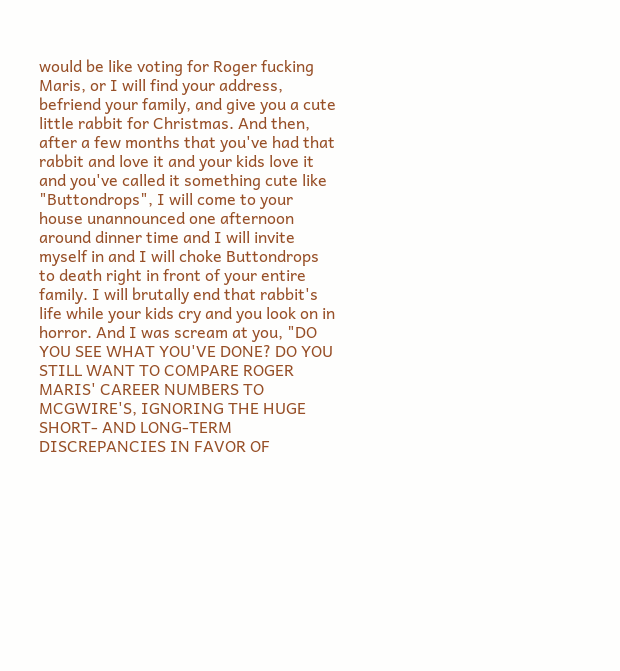would be like voting for Roger fucking Maris, or I will find your address, befriend your family, and give you a cute little rabbit for Christmas. And then, after a few months that you've had that rabbit and love it and your kids love it and you've called it something cute like "Buttondrops", I will come to your house unannounced one afternoon around dinner time and I will invite myself in and I will choke Buttondrops to death right in front of your entire family. I will brutally end that rabbit's life while your kids cry and you look on in horror. And I was scream at you, "DO YOU SEE WHAT YOU'VE DONE? DO YOU STILL WANT TO COMPARE ROGER MARIS' CAREER NUMBERS TO MCGWIRE'S, IGNORING THE HUGE SHORT- AND LONG-TERM DISCREPANCIES IN FAVOR OF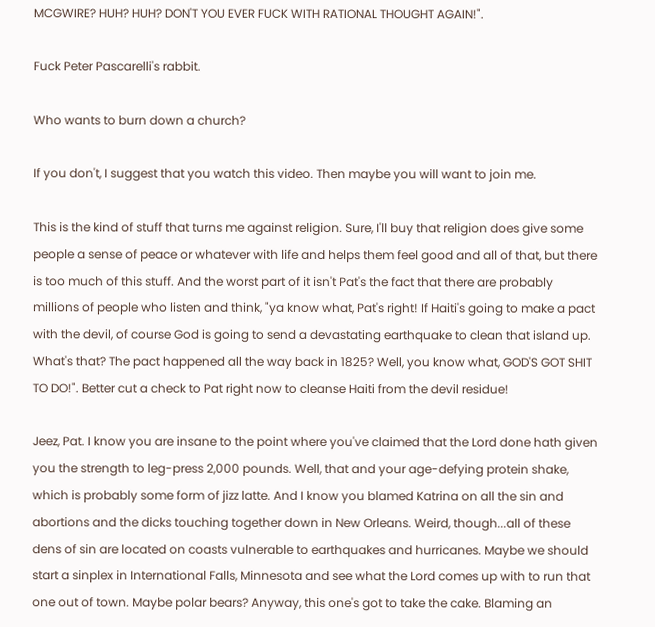MCGWIRE? HUH? HUH? DON'T YOU EVER FUCK WITH RATIONAL THOUGHT AGAIN!".

Fuck Peter Pascarelli's rabbit.

Who wants to burn down a church?

If you don't, I suggest that you watch this video. Then maybe you will want to join me.

This is the kind of stuff that turns me against religion. Sure, I'll buy that religion does give some people a sense of peace or whatever with life and helps them feel good and all of that, but there is too much of this stuff. And the worst part of it isn't Pat's the fact that there are probably millions of people who listen and think, "ya know what, Pat's right! If Haiti's going to make a pact with the devil, of course God is going to send a devastating earthquake to clean that island up. What's that? The pact happened all the way back in 1825? Well, you know what, GOD'S GOT SHIT TO DO!". Better cut a check to Pat right now to cleanse Haiti from the devil residue!

Jeez, Pat. I know you are insane to the point where you've claimed that the Lord done hath given you the strength to leg-press 2,000 pounds. Well, that and your age-defying protein shake, which is probably some form of jizz latte. And I know you blamed Katrina on all the sin and abortions and the dicks touching together down in New Orleans. Weird, though...all of these dens of sin are located on coasts vulnerable to earthquakes and hurricanes. Maybe we should start a sinplex in International Falls, Minnesota and see what the Lord comes up with to run that one out of town. Maybe polar bears? Anyway, this one's got to take the cake. Blaming an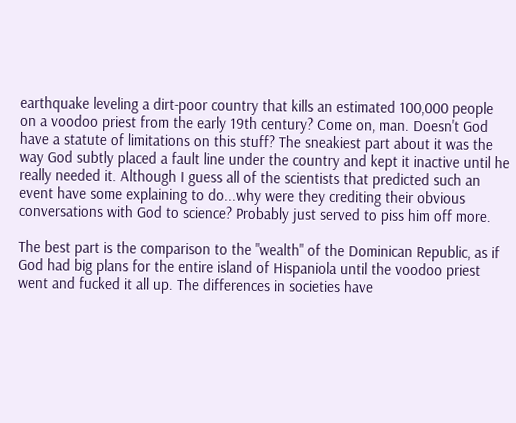earthquake leveling a dirt-poor country that kills an estimated 100,000 people on a voodoo priest from the early 19th century? Come on, man. Doesn't God have a statute of limitations on this stuff? The sneakiest part about it was the way God subtly placed a fault line under the country and kept it inactive until he really needed it. Although I guess all of the scientists that predicted such an event have some explaining to do...why were they crediting their obvious conversations with God to science? Probably just served to piss him off more.

The best part is the comparison to the "wealth" of the Dominican Republic, as if God had big plans for the entire island of Hispaniola until the voodoo priest went and fucked it all up. The differences in societies have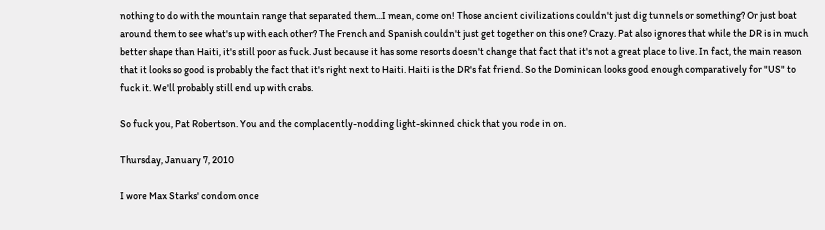nothing to do with the mountain range that separated them...I mean, come on! Those ancient civilizations couldn't just dig tunnels or something? Or just boat around them to see what's up with each other? The French and Spanish couldn't just get together on this one? Crazy. Pat also ignores that while the DR is in much better shape than Haiti, it's still poor as fuck. Just because it has some resorts doesn't change that fact that it's not a great place to live. In fact, the main reason that it looks so good is probably the fact that it's right next to Haiti. Haiti is the DR's fat friend. So the Dominican looks good enough comparatively for "US" to fuck it. We'll probably still end up with crabs.

So fuck you, Pat Robertson. You and the complacently-nodding light-skinned chick that you rode in on.

Thursday, January 7, 2010

I wore Max Starks' condom once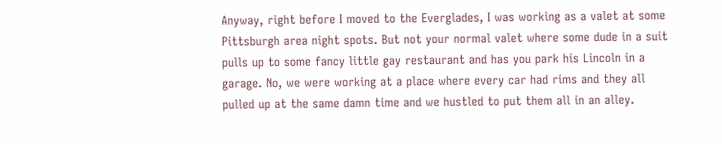Anyway, right before I moved to the Everglades, I was working as a valet at some Pittsburgh area night spots. But not your normal valet where some dude in a suit pulls up to some fancy little gay restaurant and has you park his Lincoln in a garage. No, we were working at a place where every car had rims and they all pulled up at the same damn time and we hustled to put them all in an alley.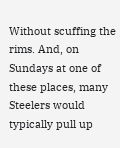Without scuffing the rims. And, on Sundays at one of these places, many Steelers would typically pull up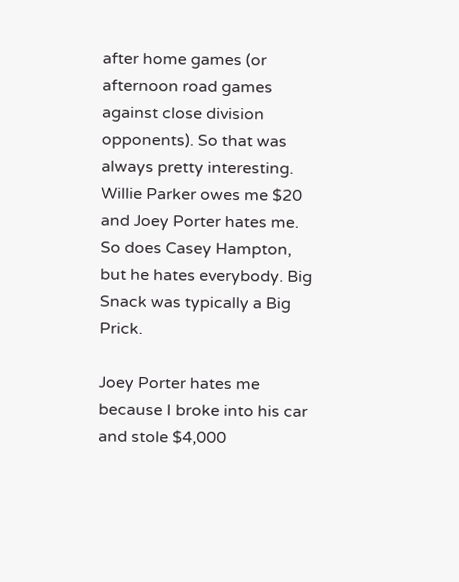after home games (or afternoon road games against close division opponents). So that was always pretty interesting. Willie Parker owes me $20 and Joey Porter hates me. So does Casey Hampton, but he hates everybody. Big Snack was typically a Big Prick.

Joey Porter hates me because I broke into his car and stole $4,000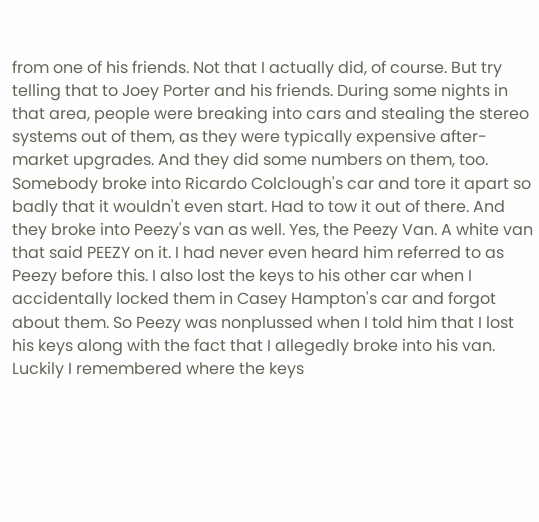from one of his friends. Not that I actually did, of course. But try telling that to Joey Porter and his friends. During some nights in that area, people were breaking into cars and stealing the stereo systems out of them, as they were typically expensive after-market upgrades. And they did some numbers on them, too. Somebody broke into Ricardo Colclough's car and tore it apart so badly that it wouldn't even start. Had to tow it out of there. And they broke into Peezy's van as well. Yes, the Peezy Van. A white van that said PEEZY on it. I had never even heard him referred to as Peezy before this. I also lost the keys to his other car when I accidentally locked them in Casey Hampton's car and forgot about them. So Peezy was nonplussed when I told him that I lost his keys along with the fact that I allegedly broke into his van. Luckily I remembered where the keys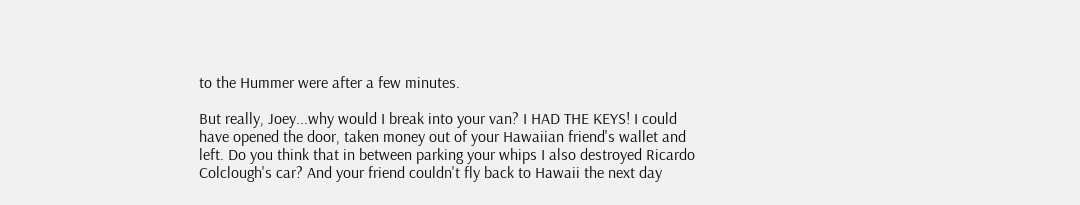to the Hummer were after a few minutes.

But really, Joey...why would I break into your van? I HAD THE KEYS! I could have opened the door, taken money out of your Hawaiian friend's wallet and left. Do you think that in between parking your whips I also destroyed Ricardo Colclough's car? And your friend couldn't fly back to Hawaii the next day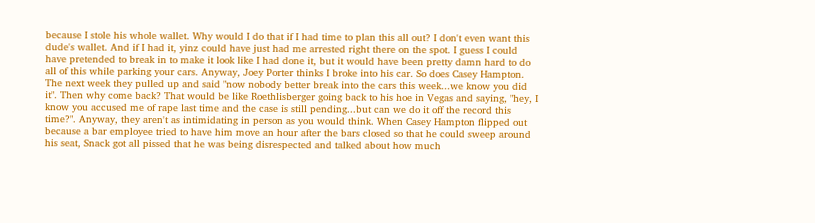because I stole his whole wallet. Why would I do that if I had time to plan this all out? I don't even want this dude's wallet. And if I had it, yinz could have just had me arrested right there on the spot. I guess I could have pretended to break in to make it look like I had done it, but it would have been pretty damn hard to do all of this while parking your cars. Anyway, Joey Porter thinks I broke into his car. So does Casey Hampton. The next week they pulled up and said "now nobody better break into the cars this week...we know you did it". Then why come back? That would be like Roethlisberger going back to his hoe in Vegas and saying, "hey, I know you accused me of rape last time and the case is still pending...but can we do it off the record this time?". Anyway, they aren't as intimidating in person as you would think. When Casey Hampton flipped out because a bar employee tried to have him move an hour after the bars closed so that he could sweep around his seat, Snack got all pissed that he was being disrespected and talked about how much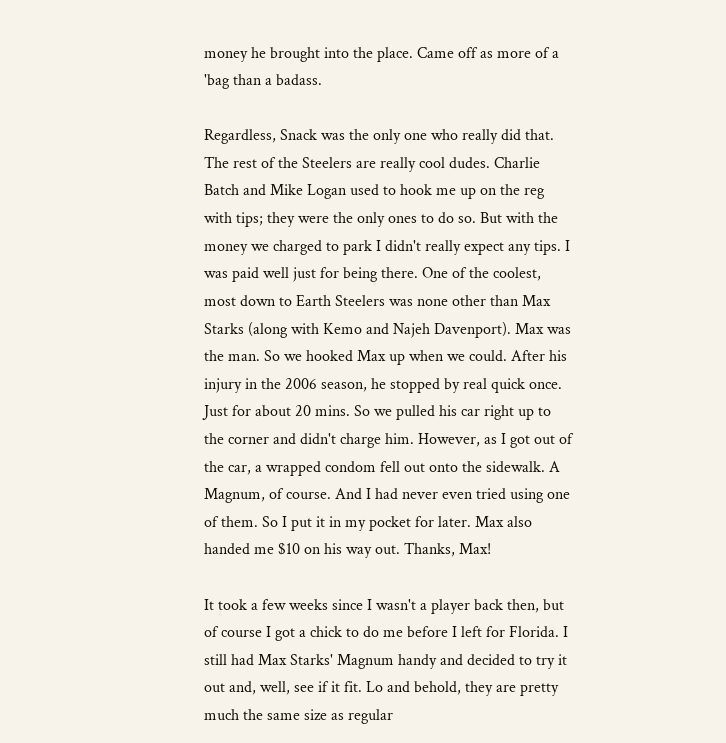money he brought into the place. Came off as more of a 'bag than a badass.

Regardless, Snack was the only one who really did that. The rest of the Steelers are really cool dudes. Charlie Batch and Mike Logan used to hook me up on the reg with tips; they were the only ones to do so. But with the money we charged to park I didn't really expect any tips. I was paid well just for being there. One of the coolest, most down to Earth Steelers was none other than Max Starks (along with Kemo and Najeh Davenport). Max was the man. So we hooked Max up when we could. After his injury in the 2006 season, he stopped by real quick once. Just for about 20 mins. So we pulled his car right up to the corner and didn't charge him. However, as I got out of the car, a wrapped condom fell out onto the sidewalk. A Magnum, of course. And I had never even tried using one of them. So I put it in my pocket for later. Max also handed me $10 on his way out. Thanks, Max!

It took a few weeks since I wasn't a player back then, but of course I got a chick to do me before I left for Florida. I still had Max Starks' Magnum handy and decided to try it out and, well, see if it fit. Lo and behold, they are pretty much the same size as regular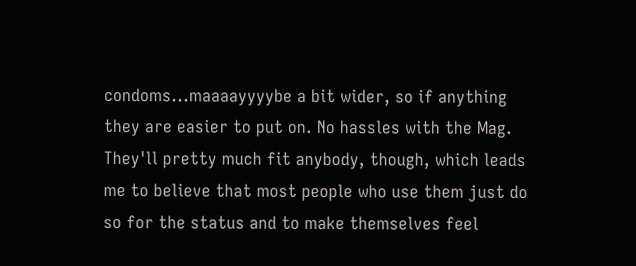condoms...maaaayyyybe a bit wider, so if anything they are easier to put on. No hassles with the Mag. They'll pretty much fit anybody, though, which leads me to believe that most people who use them just do so for the status and to make themselves feel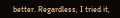better. Regardless, I tried it,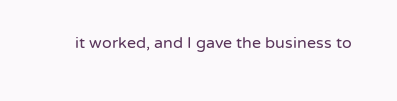it worked, and I gave the business to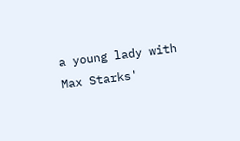a young lady with Max Starks'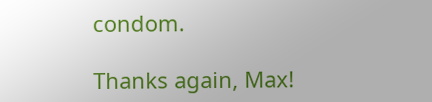condom.

Thanks again, Max!